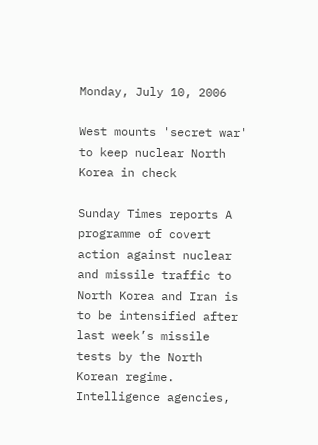Monday, July 10, 2006

West mounts 'secret war' to keep nuclear North Korea in check

Sunday Times reports A programme of covert action against nuclear and missile traffic to North Korea and Iran is to be intensified after last week’s missile tests by the North Korean regime. Intelligence agencies,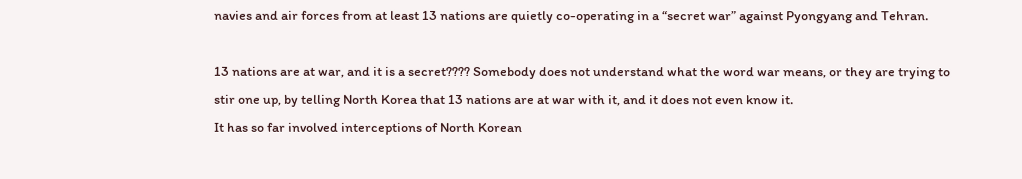navies and air forces from at least 13 nations are quietly co-operating in a “secret war” against Pyongyang and Tehran.

13 nations are at war, and it is a secret???? Somebody does not understand what the word war means, or they are trying to stir one up, by telling North Korea that 13 nations are at war with it, and it does not even know it.
It has so far involved interceptions of North Korean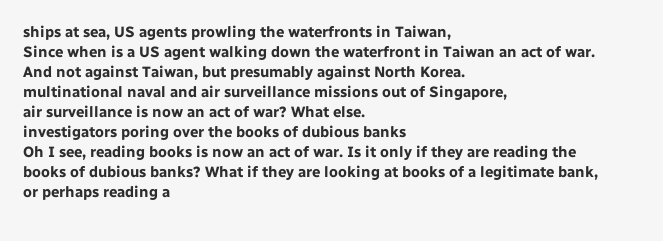ships at sea, US agents prowling the waterfronts in Taiwan,
Since when is a US agent walking down the waterfront in Taiwan an act of war. And not against Taiwan, but presumably against North Korea.
multinational naval and air surveillance missions out of Singapore,
air surveillance is now an act of war? What else.
investigators poring over the books of dubious banks
Oh I see, reading books is now an act of war. Is it only if they are reading the books of dubious banks? What if they are looking at books of a legitimate bank, or perhaps reading a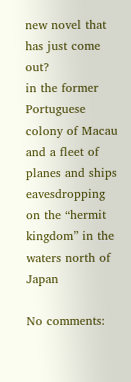new novel that has just come out?
in the former Portuguese colony of Macau and a fleet of planes and ships eavesdropping on the “hermit kingdom” in the waters north of Japan

No comments: